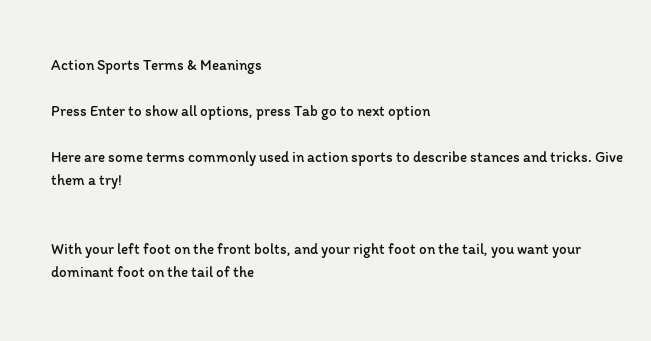Action Sports Terms & Meanings

Press Enter to show all options, press Tab go to next option

Here are some terms commonly used in action sports to describe stances and tricks. Give them a try!


With your left foot on the front bolts, and your right foot on the tail, you want your dominant foot on the tail of the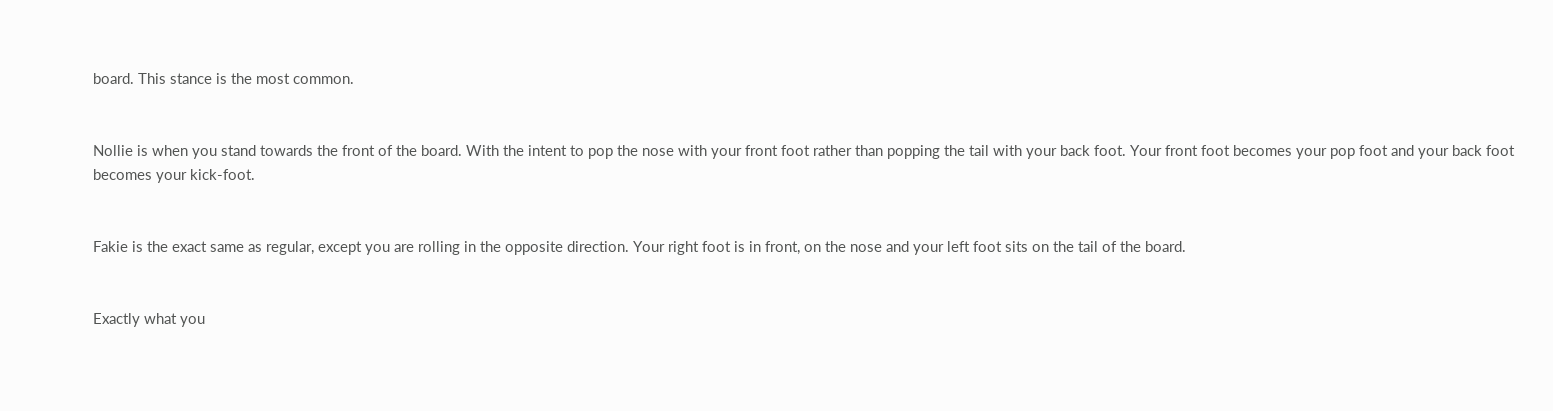board. This stance is the most common.


Nollie is when you stand towards the front of the board. With the intent to pop the nose with your front foot rather than popping the tail with your back foot. Your front foot becomes your pop foot and your back foot becomes your kick-foot.


Fakie is the exact same as regular, except you are rolling in the opposite direction. Your right foot is in front, on the nose and your left foot sits on the tail of the board.


Exactly what you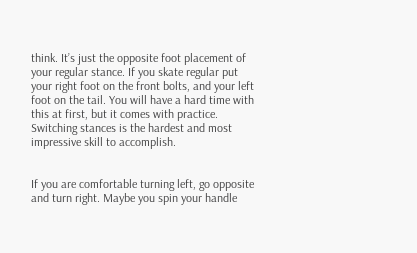think. It’s just the opposite foot placement of your regular stance. If you skate regular put your right foot on the front bolts, and your left foot on the tail. You will have a hard time with this at first, but it comes with practice. Switching stances is the hardest and most impressive skill to accomplish.


If you are comfortable turning left, go opposite and turn right. Maybe you spin your handle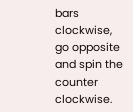bars clockwise, go opposite and spin the counter clockwise.